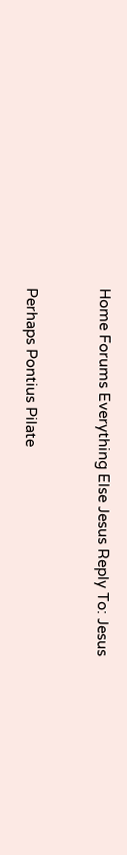Home Forums Everything Else Jesus Reply To: Jesus


Perhaps Pontius Pilate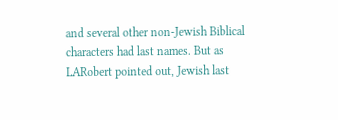and several other non-Jewish Biblical characters had last names. But as LARobert pointed out, Jewish last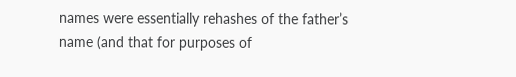names were essentially rehashes of the father’s name (and that for purposes of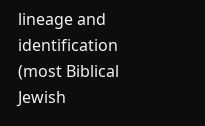lineage and identification (most Biblical Jewish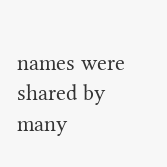names were shared by many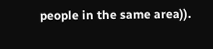people in the same area)).